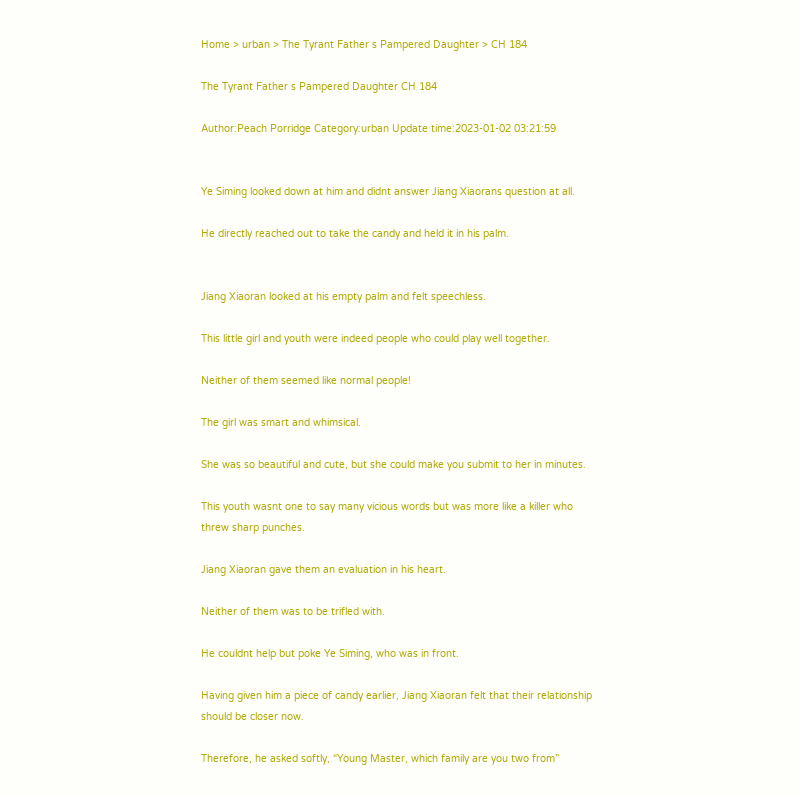Home > urban > The Tyrant Father s Pampered Daughter > CH 184

The Tyrant Father s Pampered Daughter CH 184

Author:Peach Porridge Category:urban Update time:2023-01-02 03:21:59


Ye Siming looked down at him and didnt answer Jiang Xiaorans question at all.

He directly reached out to take the candy and held it in his palm.


Jiang Xiaoran looked at his empty palm and felt speechless.

This little girl and youth were indeed people who could play well together.

Neither of them seemed like normal people!

The girl was smart and whimsical.

She was so beautiful and cute, but she could make you submit to her in minutes.

This youth wasnt one to say many vicious words but was more like a killer who threw sharp punches.

Jiang Xiaoran gave them an evaluation in his heart.

Neither of them was to be trifled with.

He couldnt help but poke Ye Siming, who was in front.

Having given him a piece of candy earlier, Jiang Xiaoran felt that their relationship should be closer now.

Therefore, he asked softly, “Young Master, which family are you two from”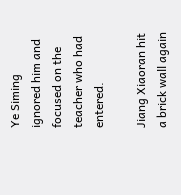Ye Siming ignored him and focused on the teacher who had entered.

Jiang Xiaoran hit a brick wall again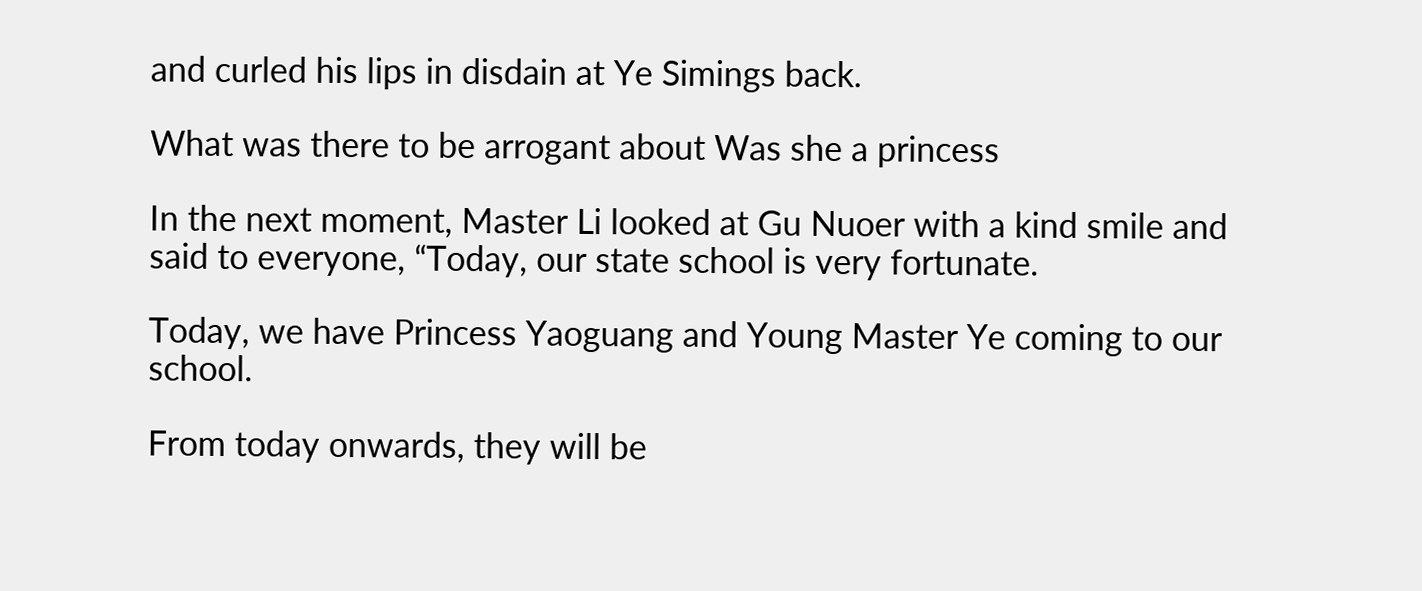and curled his lips in disdain at Ye Simings back.

What was there to be arrogant about Was she a princess

In the next moment, Master Li looked at Gu Nuoer with a kind smile and said to everyone, “Today, our state school is very fortunate.

Today, we have Princess Yaoguang and Young Master Ye coming to our school.

From today onwards, they will be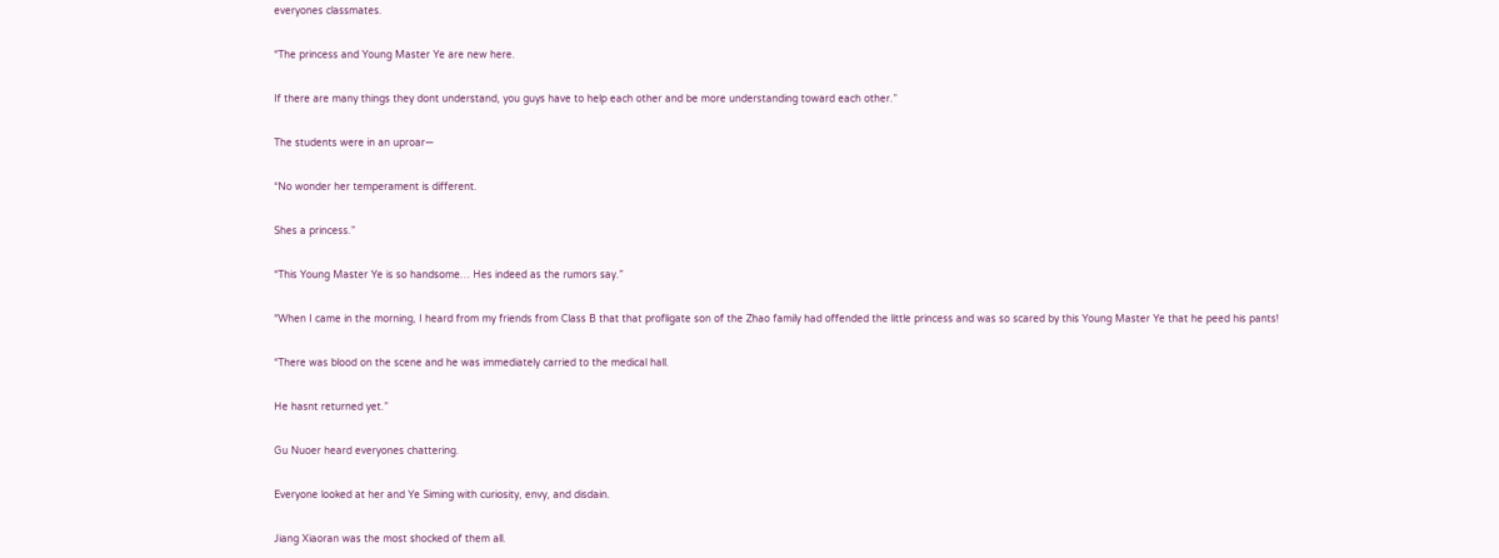everyones classmates.

“The princess and Young Master Ye are new here.

If there are many things they dont understand, you guys have to help each other and be more understanding toward each other.”

The students were in an uproar—

“No wonder her temperament is different.

Shes a princess.”

“This Young Master Ye is so handsome… Hes indeed as the rumors say.”

“When I came in the morning, I heard from my friends from Class B that that profligate son of the Zhao family had offended the little princess and was so scared by this Young Master Ye that he peed his pants!

“There was blood on the scene and he was immediately carried to the medical hall.

He hasnt returned yet.”

Gu Nuoer heard everyones chattering.

Everyone looked at her and Ye Siming with curiosity, envy, and disdain.

Jiang Xiaoran was the most shocked of them all.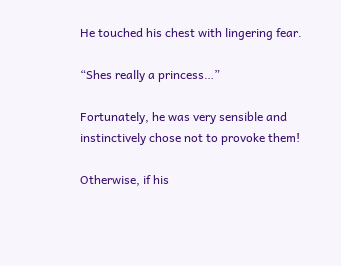He touched his chest with lingering fear.

“Shes really a princess…”

Fortunately, he was very sensible and instinctively chose not to provoke them!

Otherwise, if his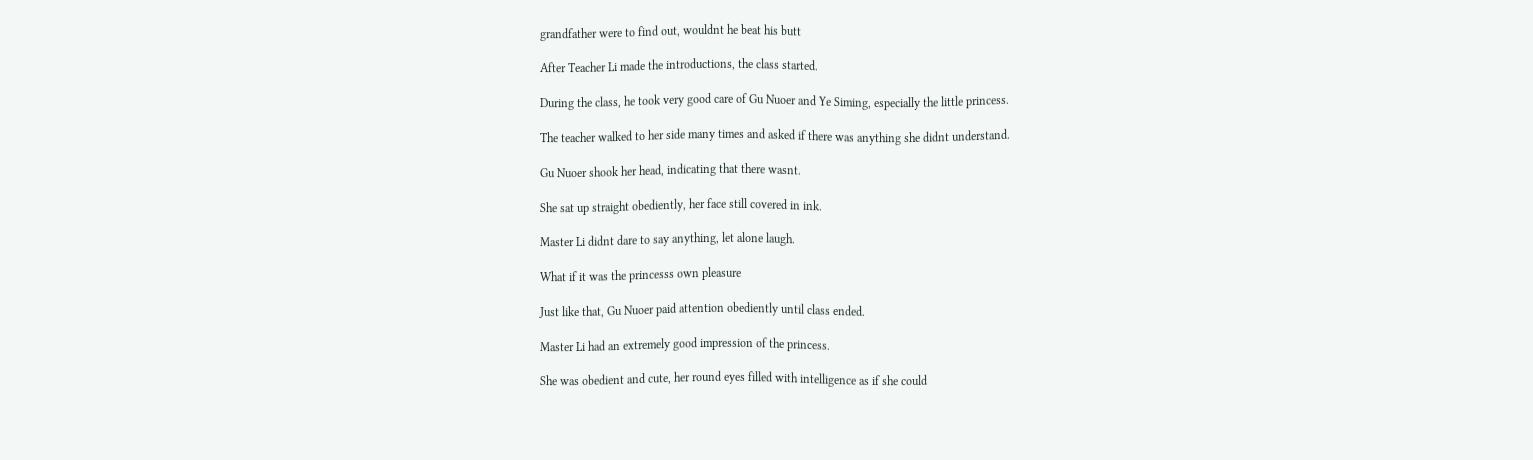grandfather were to find out, wouldnt he beat his butt

After Teacher Li made the introductions, the class started.

During the class, he took very good care of Gu Nuoer and Ye Siming, especially the little princess.

The teacher walked to her side many times and asked if there was anything she didnt understand.

Gu Nuoer shook her head, indicating that there wasnt.

She sat up straight obediently, her face still covered in ink.

Master Li didnt dare to say anything, let alone laugh.

What if it was the princesss own pleasure

Just like that, Gu Nuoer paid attention obediently until class ended.

Master Li had an extremely good impression of the princess.

She was obedient and cute, her round eyes filled with intelligence as if she could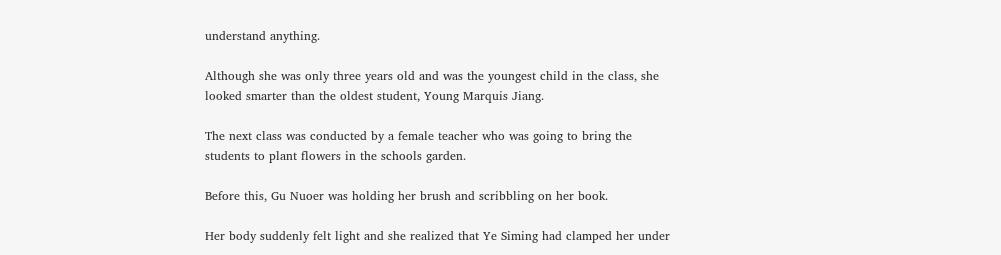understand anything.

Although she was only three years old and was the youngest child in the class, she looked smarter than the oldest student, Young Marquis Jiang.

The next class was conducted by a female teacher who was going to bring the students to plant flowers in the schools garden.

Before this, Gu Nuoer was holding her brush and scribbling on her book.

Her body suddenly felt light and she realized that Ye Siming had clamped her under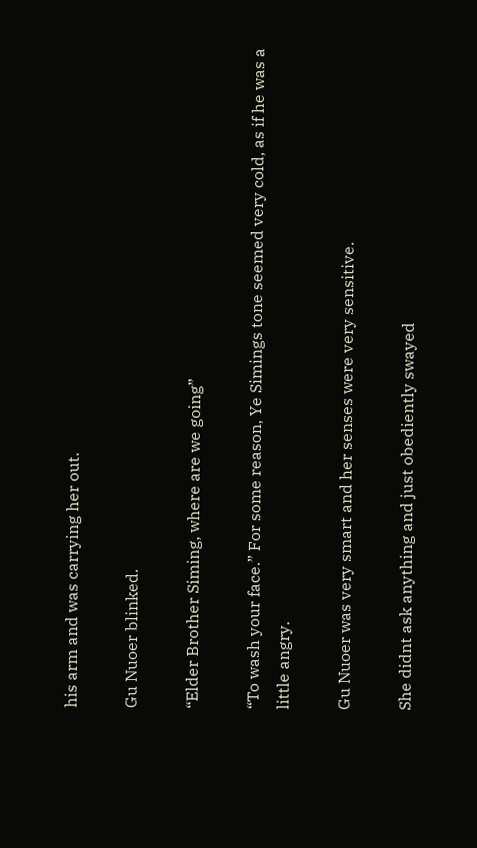his arm and was carrying her out.

Gu Nuoer blinked.

“Elder Brother Siming, where are we going”

“To wash your face.” For some reason, Ye Simings tone seemed very cold, as if he was a little angry.

Gu Nuoer was very smart and her senses were very sensitive.

She didnt ask anything and just obediently swayed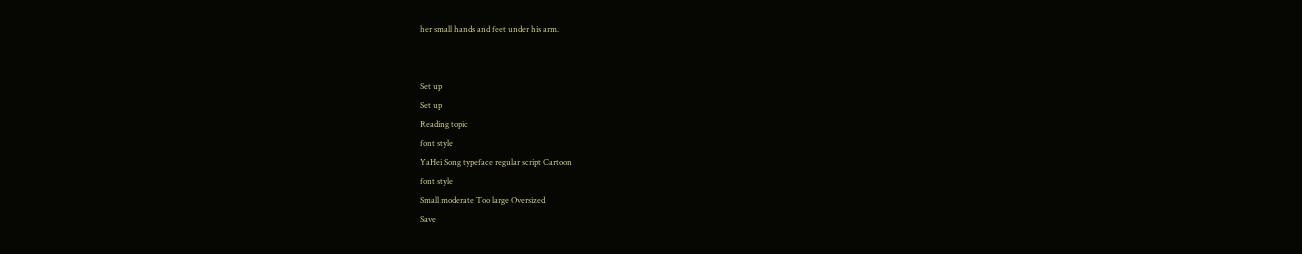her small hands and feet under his arm.


Set up
Set up
Reading topic
font style
YaHei Song typeface regular script Cartoon
font style
Small moderate Too large Oversized
Save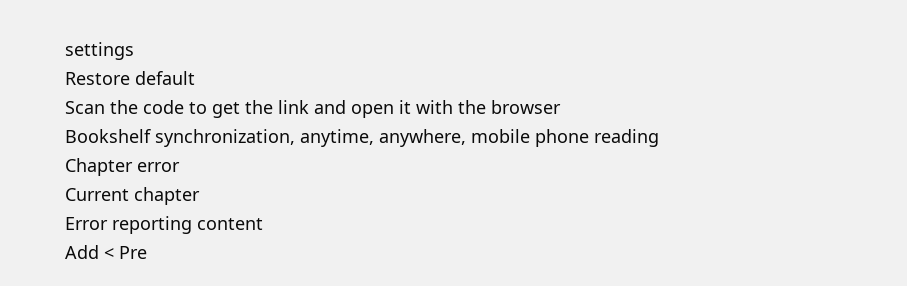settings
Restore default
Scan the code to get the link and open it with the browser
Bookshelf synchronization, anytime, anywhere, mobile phone reading
Chapter error
Current chapter
Error reporting content
Add < Pre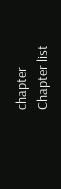chapter Chapter list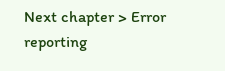Next chapter > Error reporting